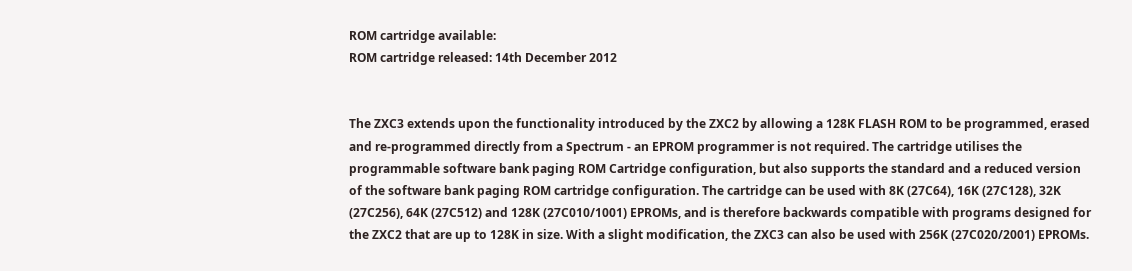ROM cartridge available:
ROM cartridge released: 14th December 2012


The ZXC3 extends upon the functionality introduced by the ZXC2 by allowing a 128K FLASH ROM to be programmed, erased and re-programmed directly from a Spectrum - an EPROM programmer is not required. The cartridge utilises the programmable software bank paging ROM Cartridge configuration, but also supports the standard and a reduced version of the software bank paging ROM cartridge configuration. The cartridge can be used with 8K (27C64), 16K (27C128), 32K (27C256), 64K (27C512) and 128K (27C010/1001) EPROMs, and is therefore backwards compatible with programs designed for the ZXC2 that are up to 128K in size. With a slight modification, the ZXC3 can also be used with 256K (27C020/2001) EPROMs.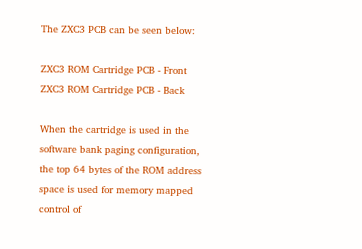The ZXC3 PCB can be seen below:

ZXC3 ROM Cartridge PCB - Front ZXC3 ROM Cartridge PCB - Back

When the cartridge is used in the software bank paging configuration, the top 64 bytes of the ROM address space is used for memory mapped control of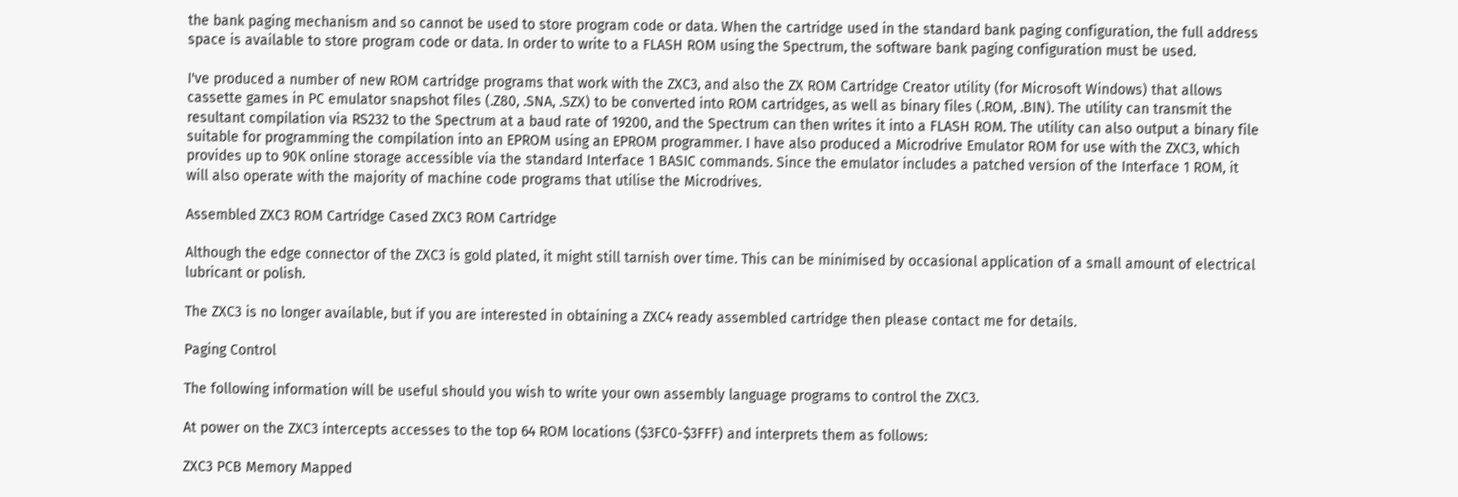the bank paging mechanism and so cannot be used to store program code or data. When the cartridge used in the standard bank paging configuration, the full address space is available to store program code or data. In order to write to a FLASH ROM using the Spectrum, the software bank paging configuration must be used.

I've produced a number of new ROM cartridge programs that work with the ZXC3, and also the ZX ROM Cartridge Creator utility (for Microsoft Windows) that allows cassette games in PC emulator snapshot files (.Z80, .SNA, .SZX) to be converted into ROM cartridges, as well as binary files (.ROM, .BIN). The utility can transmit the resultant compilation via RS232 to the Spectrum at a baud rate of 19200, and the Spectrum can then writes it into a FLASH ROM. The utility can also output a binary file suitable for programming the compilation into an EPROM using an EPROM programmer. I have also produced a Microdrive Emulator ROM for use with the ZXC3, which provides up to 90K online storage accessible via the standard Interface 1 BASIC commands. Since the emulator includes a patched version of the Interface 1 ROM, it will also operate with the majority of machine code programs that utilise the Microdrives.

Assembled ZXC3 ROM Cartridge Cased ZXC3 ROM Cartridge

Although the edge connector of the ZXC3 is gold plated, it might still tarnish over time. This can be minimised by occasional application of a small amount of electrical lubricant or polish.

The ZXC3 is no longer available, but if you are interested in obtaining a ZXC4 ready assembled cartridge then please contact me for details.

Paging Control

The following information will be useful should you wish to write your own assembly language programs to control the ZXC3.

At power on the ZXC3 intercepts accesses to the top 64 ROM locations ($3FC0-$3FFF) and interprets them as follows:

ZXC3 PCB Memory Mapped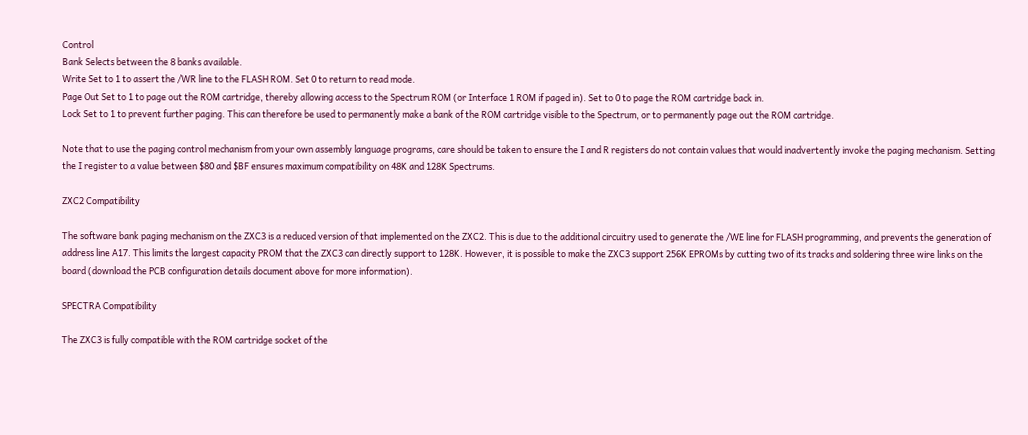Control
Bank Selects between the 8 banks available.
Write Set to 1 to assert the /WR line to the FLASH ROM. Set 0 to return to read mode.
Page Out Set to 1 to page out the ROM cartridge, thereby allowing access to the Spectrum ROM (or Interface 1 ROM if paged in). Set to 0 to page the ROM cartridge back in.
Lock Set to 1 to prevent further paging. This can therefore be used to permanently make a bank of the ROM cartridge visible to the Spectrum, or to permanently page out the ROM cartridge.

Note that to use the paging control mechanism from your own assembly language programs, care should be taken to ensure the I and R registers do not contain values that would inadvertently invoke the paging mechanism. Setting the I register to a value between $80 and $BF ensures maximum compatibility on 48K and 128K Spectrums.

ZXC2 Compatibility

The software bank paging mechanism on the ZXC3 is a reduced version of that implemented on the ZXC2. This is due to the additional circuitry used to generate the /WE line for FLASH programming, and prevents the generation of address line A17. This limits the largest capacity PROM that the ZXC3 can directly support to 128K. However, it is possible to make the ZXC3 support 256K EPROMs by cutting two of its tracks and soldering three wire links on the board (download the PCB configuration details document above for more information).

SPECTRA Compatibility

The ZXC3 is fully compatible with the ROM cartridge socket of the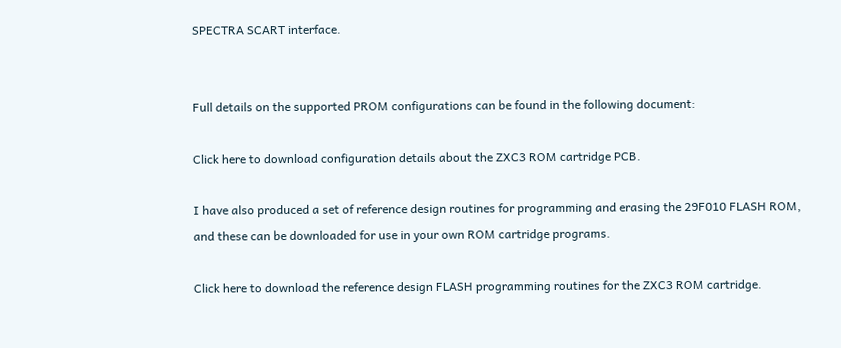SPECTRA SCART interface.


Full details on the supported PROM configurations can be found in the following document:

Click here to download configuration details about the ZXC3 ROM cartridge PCB.

I have also produced a set of reference design routines for programming and erasing the 29F010 FLASH ROM, and these can be downloaded for use in your own ROM cartridge programs.

Click here to download the reference design FLASH programming routines for the ZXC3 ROM cartridge.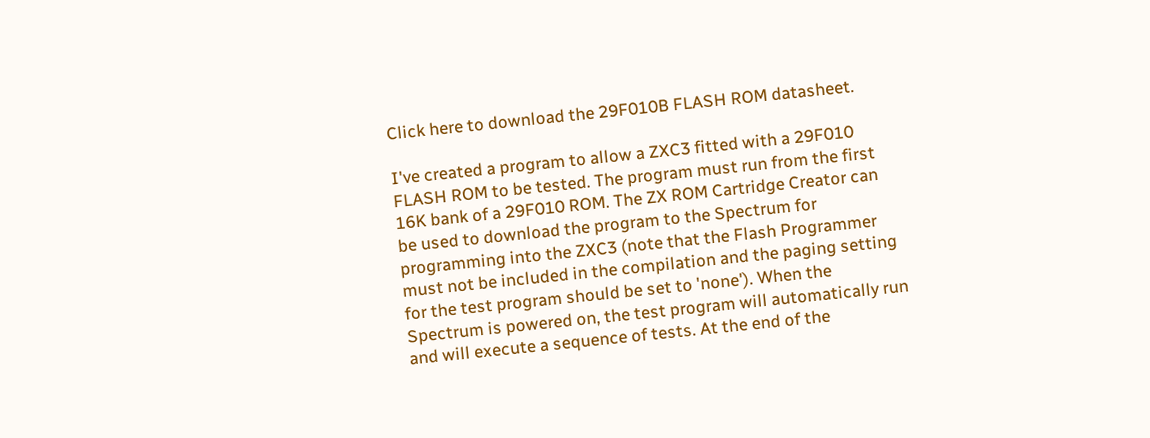Click here to download the 29F010B FLASH ROM datasheet.

I've created a program to allow a ZXC3 fitted with a 29F010 FLASH ROM to be tested. The program must run from the first 16K bank of a 29F010 ROM. The ZX ROM Cartridge Creator can be used to download the program to the Spectrum for programming into the ZXC3 (note that the Flash Programmer must not be included in the compilation and the paging setting for the test program should be set to 'none'). When the Spectrum is powered on, the test program will automatically run and will execute a sequence of tests. At the end of the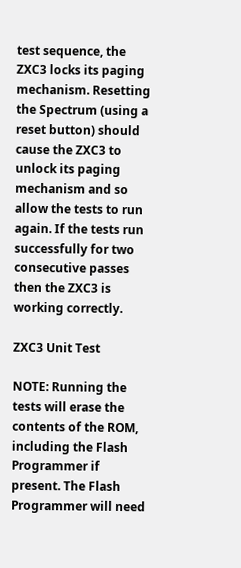test sequence, the ZXC3 locks its paging mechanism. Resetting the Spectrum (using a reset button) should cause the ZXC3 to unlock its paging mechanism and so allow the tests to run again. If the tests run successfully for two consecutive passes then the ZXC3 is working correctly.

ZXC3 Unit Test

NOTE: Running the tests will erase the contents of the ROM, including the Flash Programmer if present. The Flash Programmer will need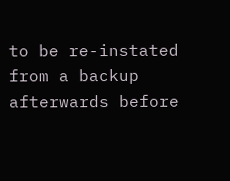to be re-instated from a backup afterwards before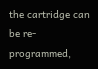the cartridge can be re-programmed,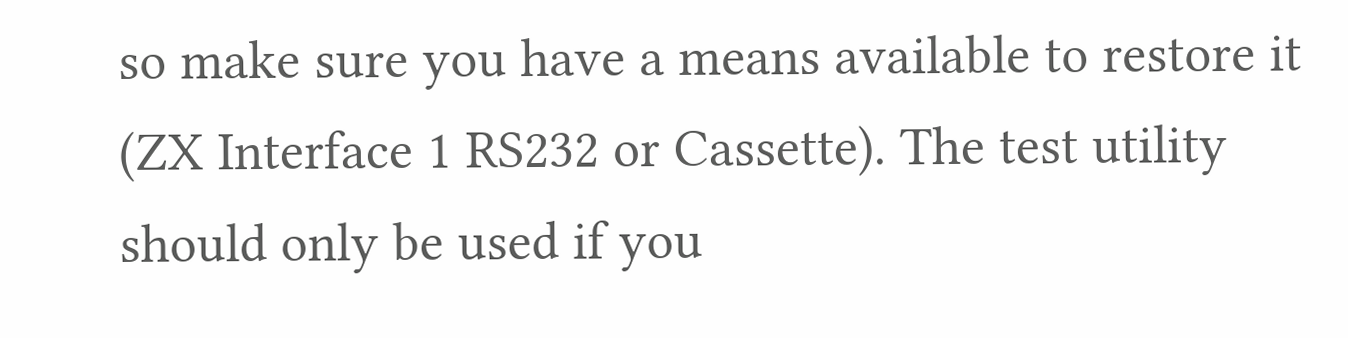so make sure you have a means available to restore it (ZX Interface 1 RS232 or Cassette). The test utility should only be used if you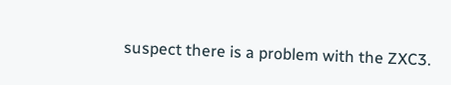suspect there is a problem with the ZXC3.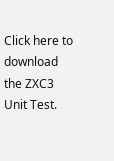Click here to download the ZXC3 Unit Test.